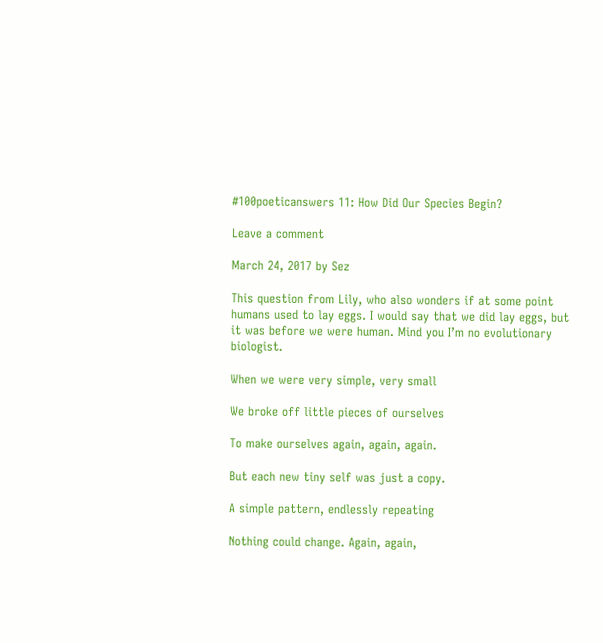#100poeticanswers 11: How Did Our Species Begin?

Leave a comment

March 24, 2017 by Sez

This question from Lily, who also wonders if at some point humans used to lay eggs. I would say that we did lay eggs, but it was before we were human. Mind you I’m no evolutionary biologist.

When we were very simple, very small

We broke off little pieces of ourselves

To make ourselves again, again, again.

But each new tiny self was just a copy.

A simple pattern, endlessly repeating

Nothing could change. Again, again,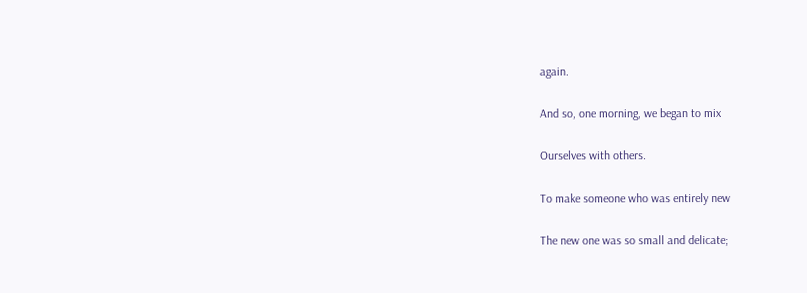again.

And so, one morning, we began to mix

Ourselves with others.

To make someone who was entirely new

The new one was so small and delicate;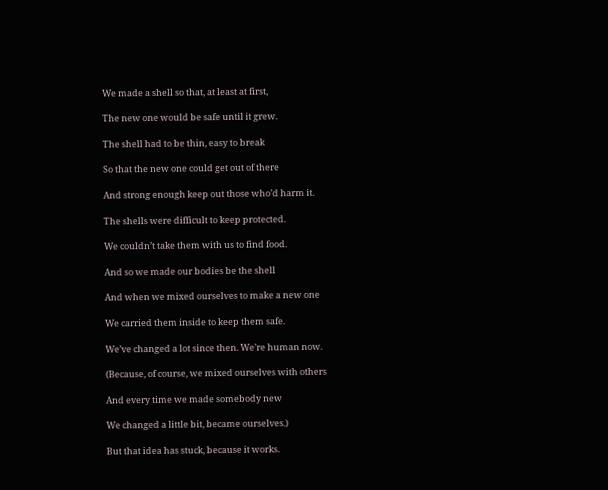We made a shell so that, at least at first,

The new one would be safe until it grew.

The shell had to be thin, easy to break

So that the new one could get out of there

And strong enough keep out those who’d harm it.

The shells were difficult to keep protected.

We couldn’t take them with us to find food.

And so we made our bodies be the shell

And when we mixed ourselves to make a new one

We carried them inside to keep them safe.

We’ve changed a lot since then. We’re human now.

(Because, of course, we mixed ourselves with others

And every time we made somebody new

We changed a little bit, became ourselves.)

But that idea has stuck, because it works.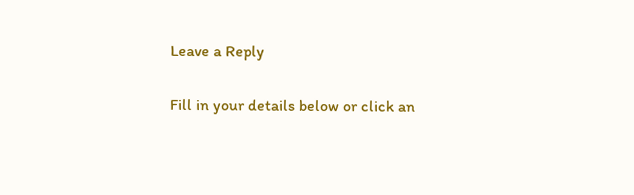Leave a Reply

Fill in your details below or click an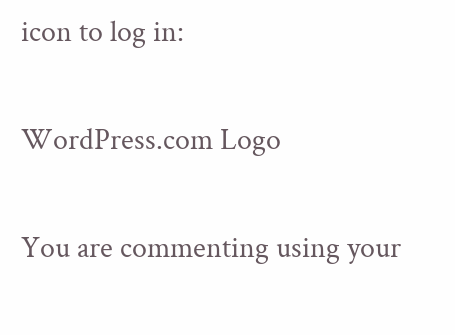icon to log in:

WordPress.com Logo

You are commenting using your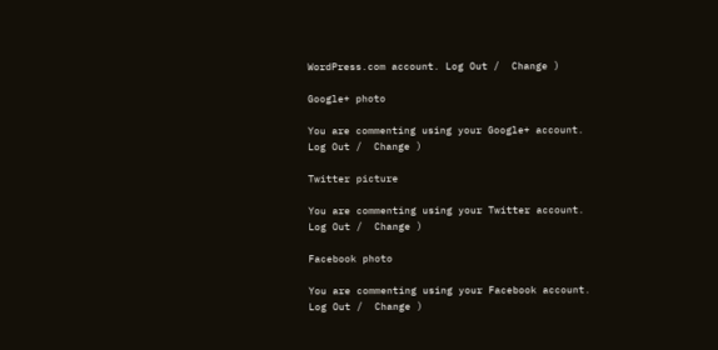WordPress.com account. Log Out /  Change )

Google+ photo

You are commenting using your Google+ account. Log Out /  Change )

Twitter picture

You are commenting using your Twitter account. Log Out /  Change )

Facebook photo

You are commenting using your Facebook account. Log Out /  Change )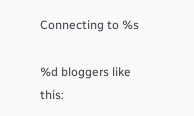Connecting to %s

%d bloggers like this: